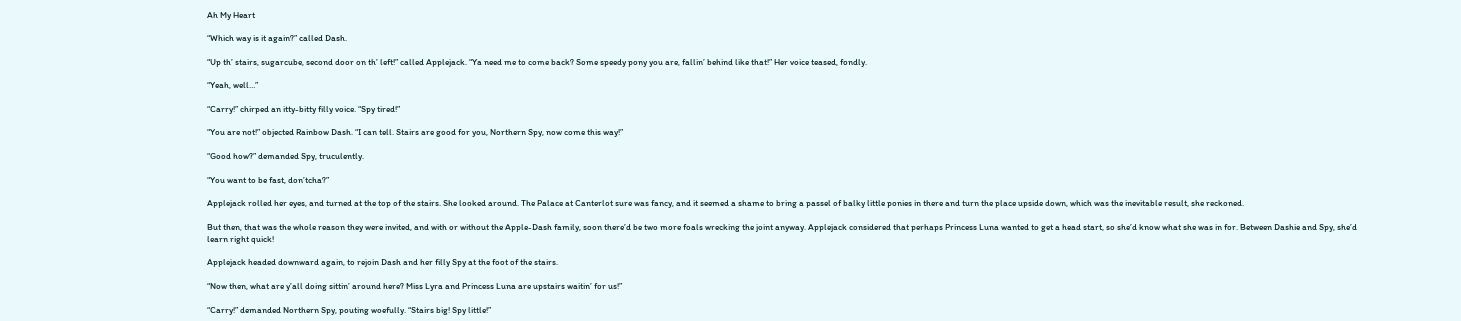Ah My Heart

“Which way is it again?” called Dash.

“Up th’ stairs, sugarcube, second door on th’ left!” called Applejack. “Ya need me to come back? Some speedy pony you are, fallin’ behind like that!” Her voice teased, fondly.

“Yeah, well…”

“Carry!” chirped an itty-bitty filly voice. “Spy tired!”

“You are not!” objected Rainbow Dash. “I can tell. Stairs are good for you, Northern Spy, now come this way!”

“Good how?” demanded Spy, truculently.

“You want to be fast, don’tcha?”

Applejack rolled her eyes, and turned at the top of the stairs. She looked around. The Palace at Canterlot sure was fancy, and it seemed a shame to bring a passel of balky little ponies in there and turn the place upside down, which was the inevitable result, she reckoned.

But then, that was the whole reason they were invited, and with or without the Apple-Dash family, soon there’d be two more foals wrecking the joint anyway. Applejack considered that perhaps Princess Luna wanted to get a head start, so she’d know what she was in for. Between Dashie and Spy, she’d learn right quick!

Applejack headed downward again, to rejoin Dash and her filly Spy at the foot of the stairs.

“Now then, what are y’all doing sittin’ around here? Miss Lyra and Princess Luna are upstairs waitin’ for us!”

“Carry!” demanded Northern Spy, pouting woefully. “Stairs big! Spy little!”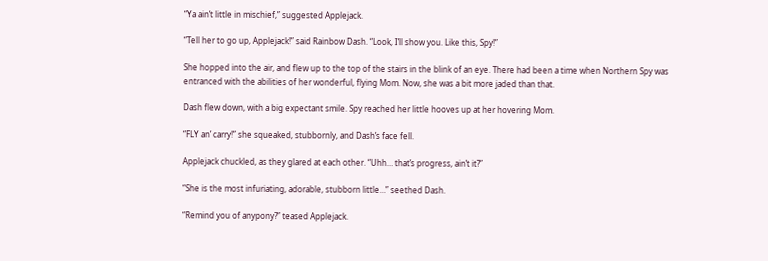“Ya ain’t little in mischief,” suggested Applejack.

“Tell her to go up, Applejack!” said Rainbow Dash. “Look, I’ll show you. Like this, Spy!”

She hopped into the air, and flew up to the top of the stairs in the blink of an eye. There had been a time when Northern Spy was entranced with the abilities of her wonderful, flying Mom. Now, she was a bit more jaded than that.

Dash flew down, with a big expectant smile. Spy reached her little hooves up at her hovering Mom.

“FLY an’ carry!” she squeaked, stubbornly, and Dash’s face fell.

Applejack chuckled, as they glared at each other. “Uhh… that’s progress, ain’t it?”

“She is the most infuriating, adorable, stubborn little…” seethed Dash.

“Remind you of anypony?” teased Applejack.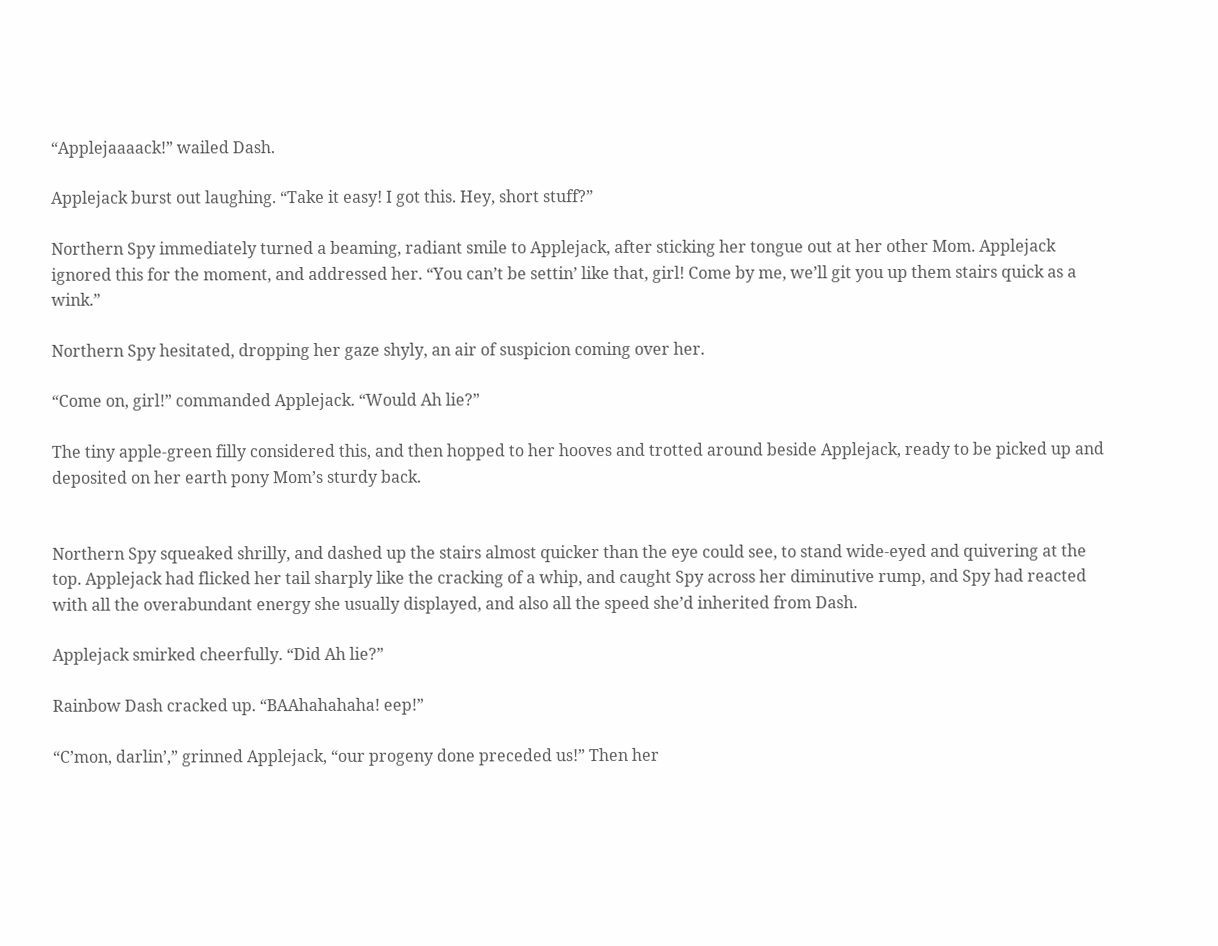“Applejaaaack!” wailed Dash.

Applejack burst out laughing. “Take it easy! I got this. Hey, short stuff?”

Northern Spy immediately turned a beaming, radiant smile to Applejack, after sticking her tongue out at her other Mom. Applejack ignored this for the moment, and addressed her. “You can’t be settin’ like that, girl! Come by me, we’ll git you up them stairs quick as a wink.”

Northern Spy hesitated, dropping her gaze shyly, an air of suspicion coming over her.

“Come on, girl!” commanded Applejack. “Would Ah lie?”

The tiny apple-green filly considered this, and then hopped to her hooves and trotted around beside Applejack, ready to be picked up and deposited on her earth pony Mom’s sturdy back.


Northern Spy squeaked shrilly, and dashed up the stairs almost quicker than the eye could see, to stand wide-eyed and quivering at the top. Applejack had flicked her tail sharply like the cracking of a whip, and caught Spy across her diminutive rump, and Spy had reacted with all the overabundant energy she usually displayed, and also all the speed she’d inherited from Dash.

Applejack smirked cheerfully. “Did Ah lie?”

Rainbow Dash cracked up. “BAAhahahaha! eep!”

“C’mon, darlin’,” grinned Applejack, “our progeny done preceded us!” Then her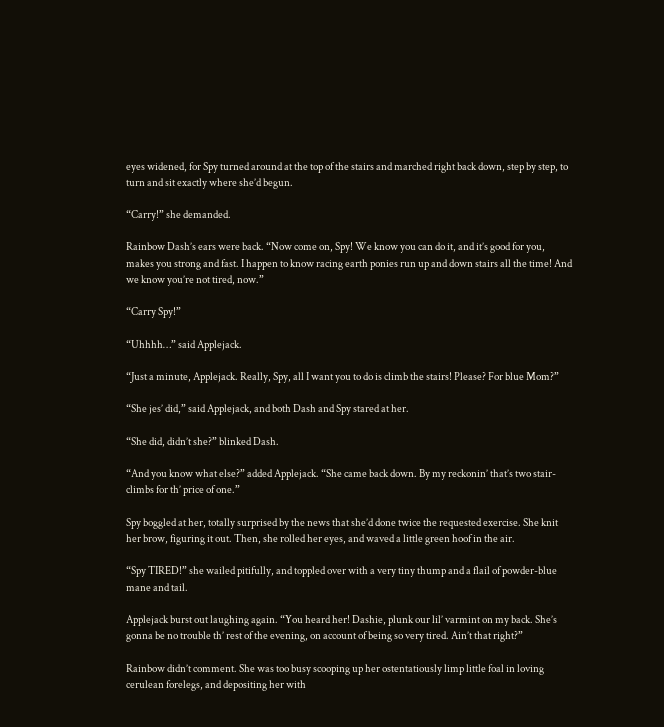eyes widened, for Spy turned around at the top of the stairs and marched right back down, step by step, to turn and sit exactly where she’d begun.

“Carry!” she demanded.

Rainbow Dash’s ears were back. “Now come on, Spy! We know you can do it, and it’s good for you, makes you strong and fast. I happen to know racing earth ponies run up and down stairs all the time! And we know you’re not tired, now.”

“Carry Spy!”

“Uhhhh…” said Applejack.

“Just a minute, Applejack. Really, Spy, all I want you to do is climb the stairs! Please? For blue Mom?”

“She jes’ did,” said Applejack, and both Dash and Spy stared at her.

“She did, didn’t she?” blinked Dash.

“And you know what else?” added Applejack. “She came back down. By my reckonin’ that’s two stair-climbs for th’ price of one.”

Spy boggled at her, totally surprised by the news that she’d done twice the requested exercise. She knit her brow, figuring it out. Then, she rolled her eyes, and waved a little green hoof in the air.

“Spy TIRED!” she wailed pitifully, and toppled over with a very tiny thump and a flail of powder-blue mane and tail.

Applejack burst out laughing again. “You heard her! Dashie, plunk our lil’ varmint on my back. She’s gonna be no trouble th’ rest of the evening, on account of being so very tired. Ain’t that right?”

Rainbow didn’t comment. She was too busy scooping up her ostentatiously limp little foal in loving cerulean forelegs, and depositing her with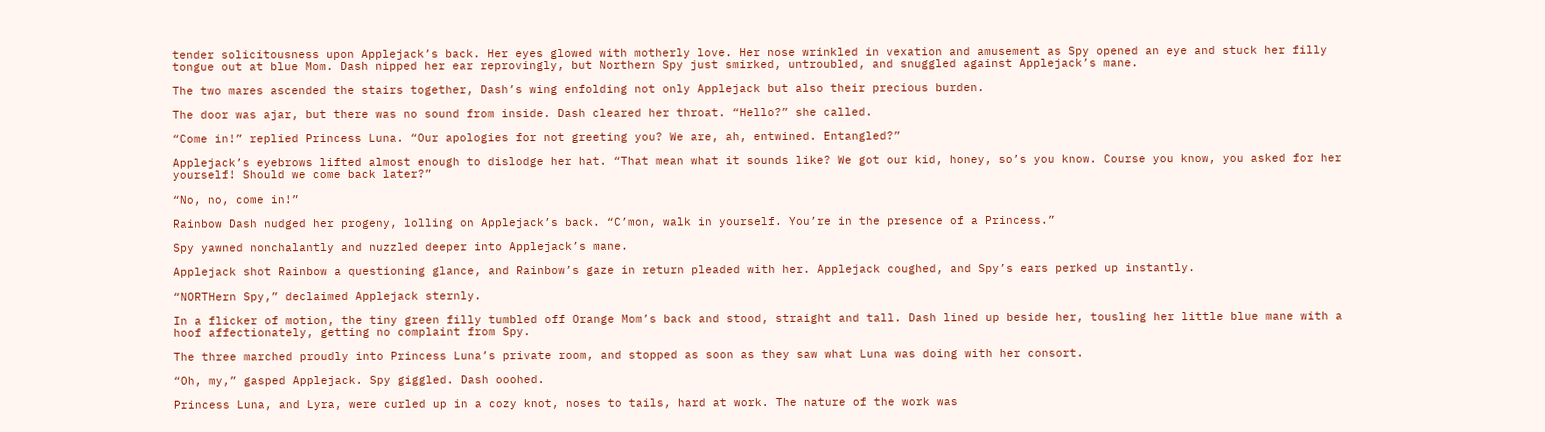tender solicitousness upon Applejack’s back. Her eyes glowed with motherly love. Her nose wrinkled in vexation and amusement as Spy opened an eye and stuck her filly tongue out at blue Mom. Dash nipped her ear reprovingly, but Northern Spy just smirked, untroubled, and snuggled against Applejack’s mane.

The two mares ascended the stairs together, Dash’s wing enfolding not only Applejack but also their precious burden.

The door was ajar, but there was no sound from inside. Dash cleared her throat. “Hello?” she called.

“Come in!” replied Princess Luna. “Our apologies for not greeting you? We are, ah, entwined. Entangled?”

Applejack’s eyebrows lifted almost enough to dislodge her hat. “That mean what it sounds like? We got our kid, honey, so’s you know. Course you know, you asked for her yourself! Should we come back later?”

“No, no, come in!”

Rainbow Dash nudged her progeny, lolling on Applejack’s back. “C’mon, walk in yourself. You’re in the presence of a Princess.”

Spy yawned nonchalantly and nuzzled deeper into Applejack’s mane.

Applejack shot Rainbow a questioning glance, and Rainbow’s gaze in return pleaded with her. Applejack coughed, and Spy’s ears perked up instantly.

“NORTHern Spy,” declaimed Applejack sternly.

In a flicker of motion, the tiny green filly tumbled off Orange Mom’s back and stood, straight and tall. Dash lined up beside her, tousling her little blue mane with a hoof affectionately, getting no complaint from Spy.

The three marched proudly into Princess Luna’s private room, and stopped as soon as they saw what Luna was doing with her consort.

“Oh, my,” gasped Applejack. Spy giggled. Dash ooohed.

Princess Luna, and Lyra, were curled up in a cozy knot, noses to tails, hard at work. The nature of the work was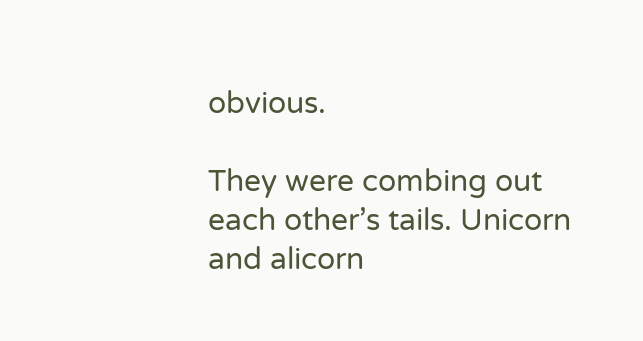obvious.

They were combing out each other’s tails. Unicorn and alicorn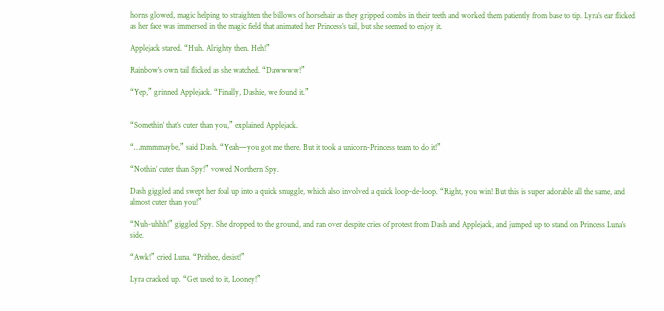horns glowed, magic helping to straighten the billows of horsehair as they gripped combs in their teeth and worked them patiently from base to tip. Lyra’s ear flicked as her face was immersed in the magic field that animated her Princess’s tail, but she seemed to enjoy it.

Applejack stared. “Huh. Alrighty then. Heh!”

Rainbow’s own tail flicked as she watched. “Dawwww!”

“Yep,” grinned Applejack. “Finally, Dashie, we found it.”


“Somethin’ that’s cuter than you,” explained Applejack.

“…mmmmaybe,” said Dash. “Yeah—you got me there. But it took a unicorn-Princess team to do it!”

“Nothin’ cuter than Spy!” vowed Northern Spy.

Dash giggled and swept her foal up into a quick snuggle, which also involved a quick loop-de-loop. “Right, you win! But this is super adorable all the same, and almost cuter than you!”

“Nuh-uhhh!” giggled Spy. She dropped to the ground, and ran over despite cries of protest from Dash and Applejack, and jumped up to stand on Princess Luna’s side.

“Awk!” cried Luna. “Prithee, desist!”

Lyra cracked up. “Get used to it, Looney!”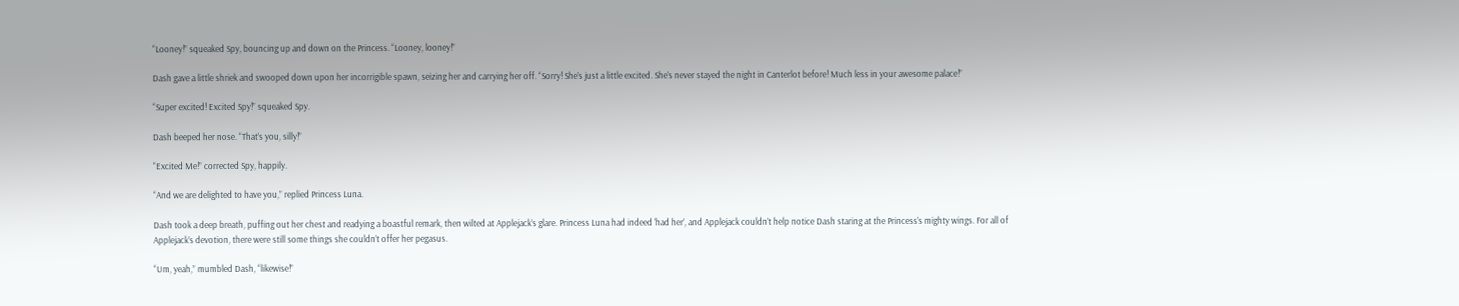“Looney!” squeaked Spy, bouncing up and down on the Princess. “Looney, looney!”

Dash gave a little shriek and swooped down upon her incorrigible spawn, seizing her and carrying her off. “Sorry! She’s just a little excited. She’s never stayed the night in Canterlot before! Much less in your awesome palace!”

“Super excited! Excited Spy!” squeaked Spy.

Dash beeped her nose. “That’s you, silly!”

“Excited Me!” corrected Spy, happily.

“And we are delighted to have you,” replied Princess Luna.

Dash took a deep breath, puffing out her chest and readying a boastful remark, then wilted at Applejack’s glare. Princess Luna had indeed ‘had her’, and Applejack couldn’t help notice Dash staring at the Princess’s mighty wings. For all of Applejack’s devotion, there were still some things she couldn’t offer her pegasus.

“Um, yeah,” mumbled Dash, “likewise!”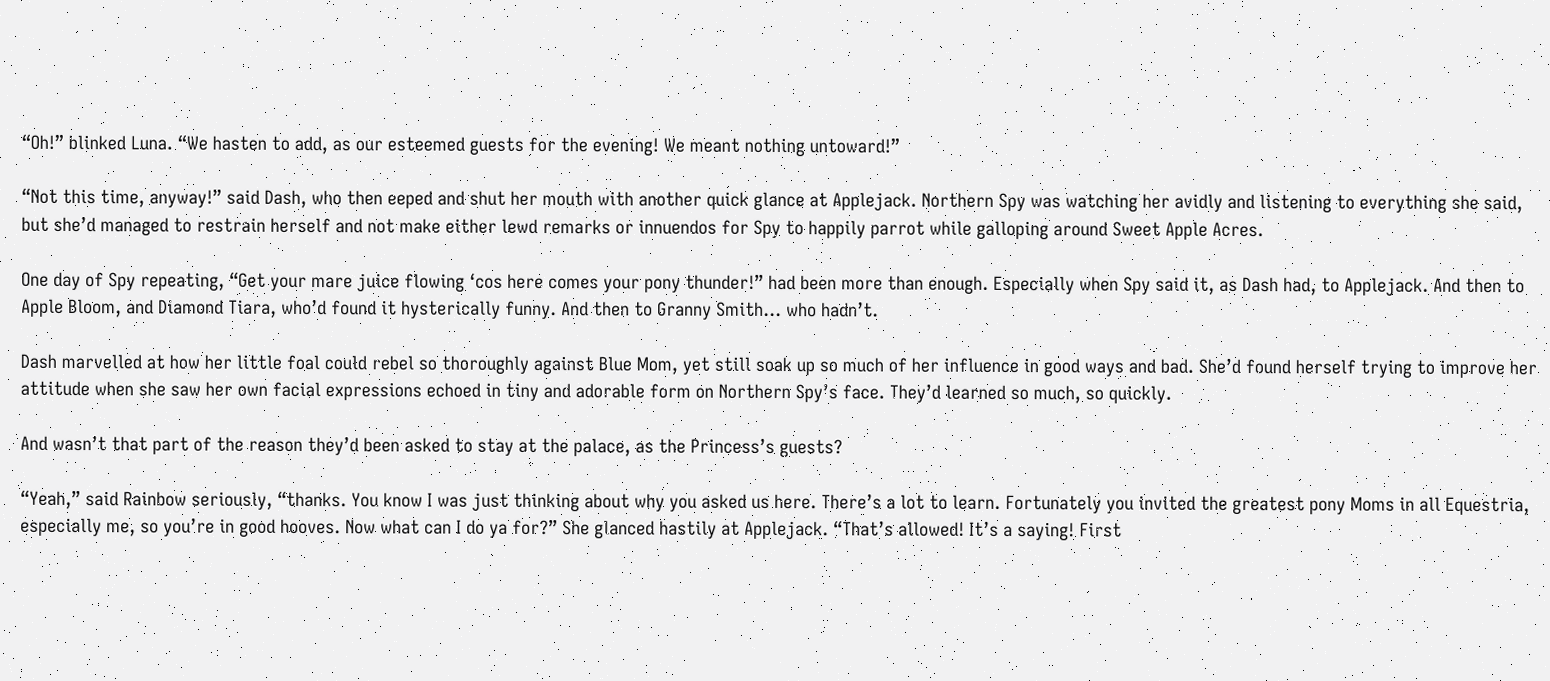“Oh!” blinked Luna. “We hasten to add, as our esteemed guests for the evening! We meant nothing untoward!”

“Not this time, anyway!” said Dash, who then eeped and shut her mouth with another quick glance at Applejack. Northern Spy was watching her avidly and listening to everything she said, but she’d managed to restrain herself and not make either lewd remarks or innuendos for Spy to happily parrot while galloping around Sweet Apple Acres.

One day of Spy repeating, “Get your mare juice flowing ‘cos here comes your pony thunder!” had been more than enough. Especially when Spy said it, as Dash had, to Applejack. And then to Apple Bloom, and Diamond Tiara, who’d found it hysterically funny. And then to Granny Smith… who hadn’t.

Dash marvelled at how her little foal could rebel so thoroughly against Blue Mom, yet still soak up so much of her influence in good ways and bad. She’d found herself trying to improve her attitude when she saw her own facial expressions echoed in tiny and adorable form on Northern Spy’s face. They’d learned so much, so quickly.

And wasn’t that part of the reason they’d been asked to stay at the palace, as the Princess’s guests?

“Yeah,” said Rainbow seriously, “thanks. You know I was just thinking about why you asked us here. There’s a lot to learn. Fortunately you invited the greatest pony Moms in all Equestria, especially me, so you’re in good hooves. Now what can I do ya for?” She glanced hastily at Applejack. “That’s allowed! It’s a saying! First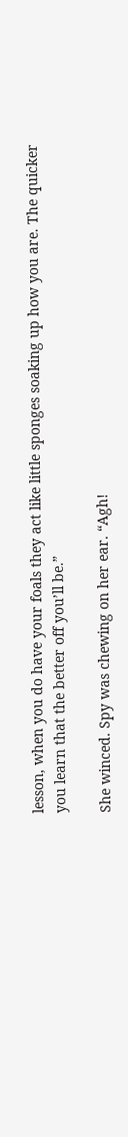lesson, when you do have your foals they act like little sponges soaking up how you are. The quicker you learn that the better off you’ll be.”

She winced. Spy was chewing on her ear. “Agh!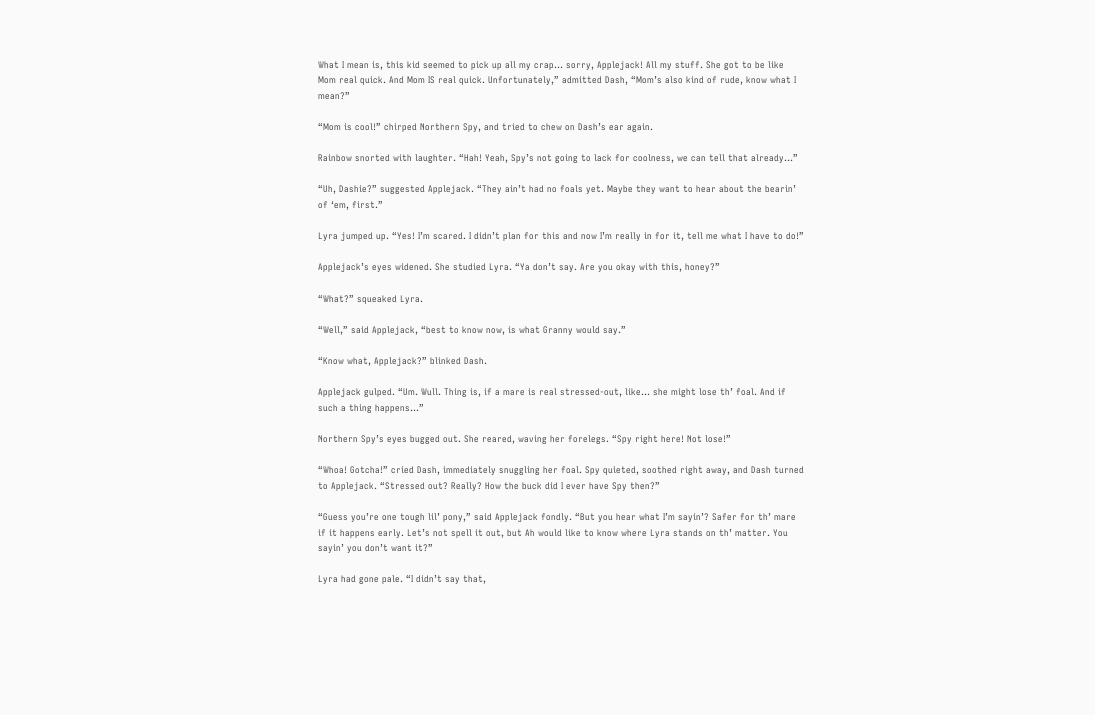What I mean is, this kid seemed to pick up all my crap… sorry, Applejack! All my stuff. She got to be like Mom real quick. And Mom IS real quick. Unfortunately,” admitted Dash, “Mom’s also kind of rude, know what I mean?”

“Mom is cool!” chirped Northern Spy, and tried to chew on Dash’s ear again.

Rainbow snorted with laughter. “Hah! Yeah, Spy’s not going to lack for coolness, we can tell that already…”

“Uh, Dashie?” suggested Applejack. “They ain’t had no foals yet. Maybe they want to hear about the bearin’ of ‘em, first.”

Lyra jumped up. “Yes! I’m scared. I didn’t plan for this and now I’m really in for it, tell me what I have to do!”

Applejack’s eyes widened. She studied Lyra. “Ya don’t say. Are you okay with this, honey?”

“What?” squeaked Lyra.

“Well,” said Applejack, “best to know now, is what Granny would say.”

“Know what, Applejack?” blinked Dash.

Applejack gulped. “Um. Wull. Thing is, if a mare is real stressed-out, like… she might lose th’ foal. And if such a thing happens…”

Northern Spy’s eyes bugged out. She reared, waving her forelegs. “Spy right here! Not lose!”

“Whoa! Gotcha!” cried Dash, immediately snuggling her foal. Spy quieted, soothed right away, and Dash turned to Applejack. “Stressed out? Really? How the buck did I ever have Spy then?”

“Guess you’re one tough lil’ pony,” said Applejack fondly. “But you hear what I’m sayin’? Safer for th’ mare if it happens early. Let’s not spell it out, but Ah would like to know where Lyra stands on th’ matter. You sayin’ you don’t want it?”

Lyra had gone pale. “I didn’t say that,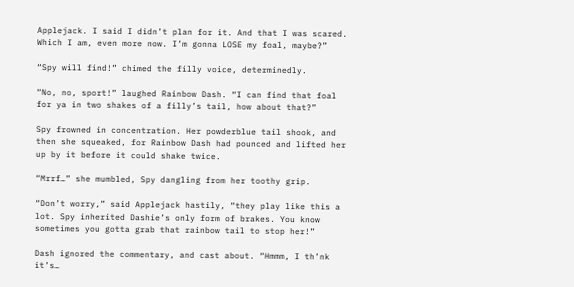Applejack. I said I didn’t plan for it. And that I was scared. Which I am, even more now. I’m gonna LOSE my foal, maybe?”

“Spy will find!” chimed the filly voice, determinedly.

“No, no, sport!” laughed Rainbow Dash. “I can find that foal for ya in two shakes of a filly’s tail, how about that?”

Spy frowned in concentration. Her powderblue tail shook, and then she squeaked, for Rainbow Dash had pounced and lifted her up by it before it could shake twice.

“Mrrf…” she mumbled, Spy dangling from her toothy grip.

“Don’t worry,” said Applejack hastily, “they play like this a lot. Spy inherited Dashie’s only form of brakes. You know sometimes you gotta grab that rainbow tail to stop her!”

Dash ignored the commentary, and cast about. “Hmmm, I th’nk it’s…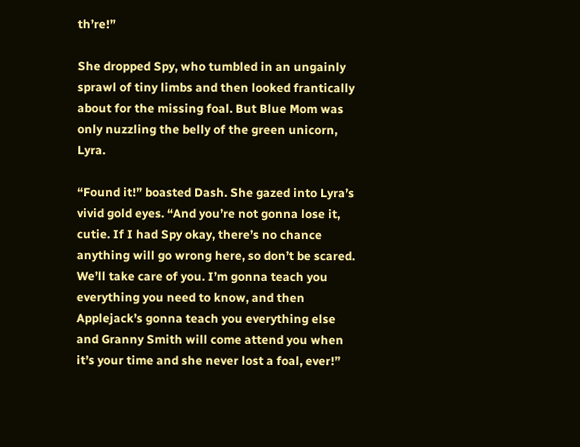th’re!”

She dropped Spy, who tumbled in an ungainly sprawl of tiny limbs and then looked frantically about for the missing foal. But Blue Mom was only nuzzling the belly of the green unicorn, Lyra.

“Found it!” boasted Dash. She gazed into Lyra’s vivid gold eyes. “And you’re not gonna lose it, cutie. If I had Spy okay, there’s no chance anything will go wrong here, so don’t be scared. We’ll take care of you. I’m gonna teach you everything you need to know, and then Applejack’s gonna teach you everything else and Granny Smith will come attend you when it’s your time and she never lost a foal, ever!”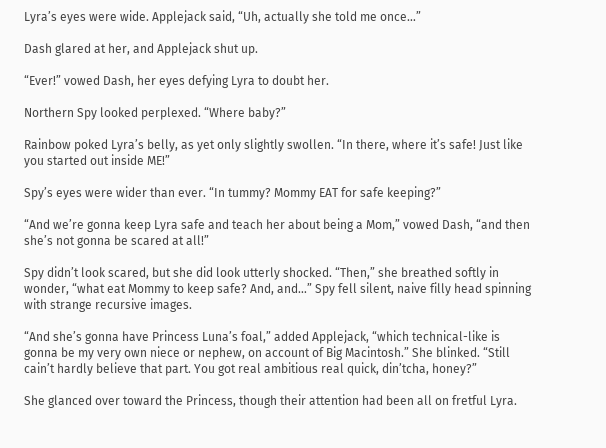Lyra’s eyes were wide. Applejack said, “Uh, actually she told me once…”

Dash glared at her, and Applejack shut up.

“Ever!” vowed Dash, her eyes defying Lyra to doubt her.

Northern Spy looked perplexed. “Where baby?”

Rainbow poked Lyra’s belly, as yet only slightly swollen. “In there, where it’s safe! Just like you started out inside ME!”

Spy’s eyes were wider than ever. “In tummy? Mommy EAT for safe keeping?”

“And we’re gonna keep Lyra safe and teach her about being a Mom,” vowed Dash, “and then she’s not gonna be scared at all!”

Spy didn’t look scared, but she did look utterly shocked. “Then,” she breathed softly in wonder, “what eat Mommy to keep safe? And, and…” Spy fell silent, naive filly head spinning with strange recursive images.

“And she’s gonna have Princess Luna’s foal,” added Applejack, “which technical-like is gonna be my very own niece or nephew, on account of Big Macintosh.” She blinked. “Still cain’t hardly believe that part. You got real ambitious real quick, din’tcha, honey?”

She glanced over toward the Princess, though their attention had been all on fretful Lyra.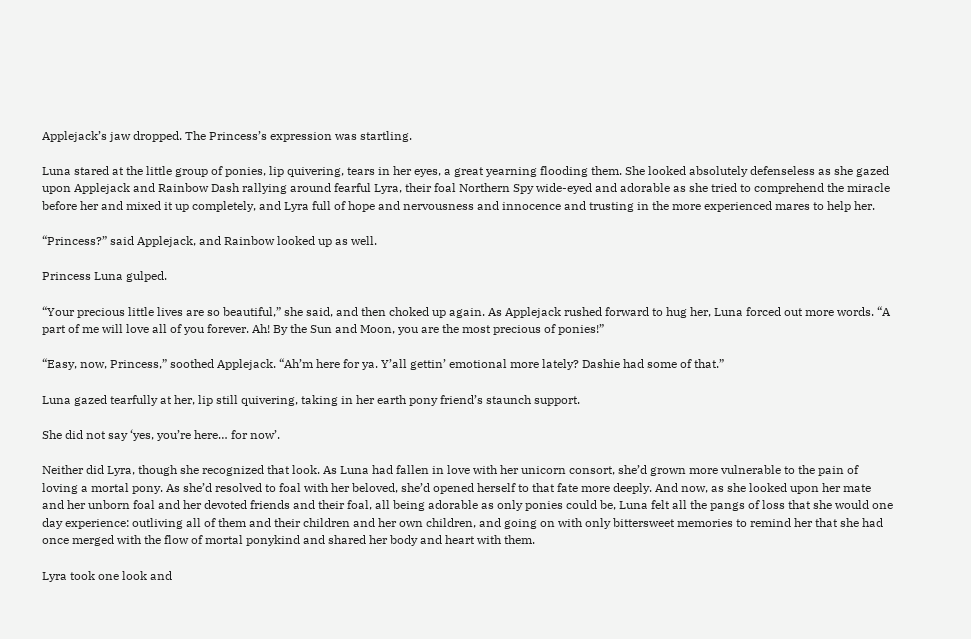Applejack’s jaw dropped. The Princess’s expression was startling.

Luna stared at the little group of ponies, lip quivering, tears in her eyes, a great yearning flooding them. She looked absolutely defenseless as she gazed upon Applejack and Rainbow Dash rallying around fearful Lyra, their foal Northern Spy wide-eyed and adorable as she tried to comprehend the miracle before her and mixed it up completely, and Lyra full of hope and nervousness and innocence and trusting in the more experienced mares to help her.

“Princess?” said Applejack, and Rainbow looked up as well.

Princess Luna gulped.

“Your precious little lives are so beautiful,” she said, and then choked up again. As Applejack rushed forward to hug her, Luna forced out more words. “A part of me will love all of you forever. Ah! By the Sun and Moon, you are the most precious of ponies!”

“Easy, now, Princess,” soothed Applejack. “Ah’m here for ya. Y’all gettin’ emotional more lately? Dashie had some of that.”

Luna gazed tearfully at her, lip still quivering, taking in her earth pony friend’s staunch support.

She did not say ‘yes, you’re here… for now’.

Neither did Lyra, though she recognized that look. As Luna had fallen in love with her unicorn consort, she’d grown more vulnerable to the pain of loving a mortal pony. As she’d resolved to foal with her beloved, she’d opened herself to that fate more deeply. And now, as she looked upon her mate and her unborn foal and her devoted friends and their foal, all being adorable as only ponies could be, Luna felt all the pangs of loss that she would one day experience: outliving all of them and their children and her own children, and going on with only bittersweet memories to remind her that she had once merged with the flow of mortal ponykind and shared her body and heart with them.

Lyra took one look and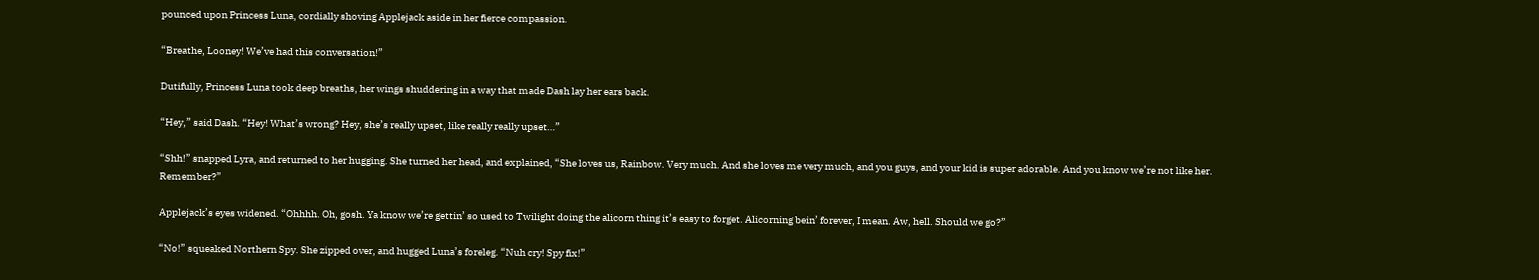pounced upon Princess Luna, cordially shoving Applejack aside in her fierce compassion.

“Breathe, Looney! We’ve had this conversation!”

Dutifully, Princess Luna took deep breaths, her wings shuddering in a way that made Dash lay her ears back.

“Hey,” said Dash. “Hey! What’s wrong? Hey, she’s really upset, like really really upset…”

“Shh!” snapped Lyra, and returned to her hugging. She turned her head, and explained, “She loves us, Rainbow. Very much. And she loves me very much, and you guys, and your kid is super adorable. And you know we’re not like her. Remember?”

Applejack’s eyes widened. “Ohhhh. Oh, gosh. Ya know we’re gettin’ so used to Twilight doing the alicorn thing it’s easy to forget. Alicorning bein’ forever, I mean. Aw, hell. Should we go?”

“No!” squeaked Northern Spy. She zipped over, and hugged Luna’s foreleg. “Nuh cry! Spy fix!”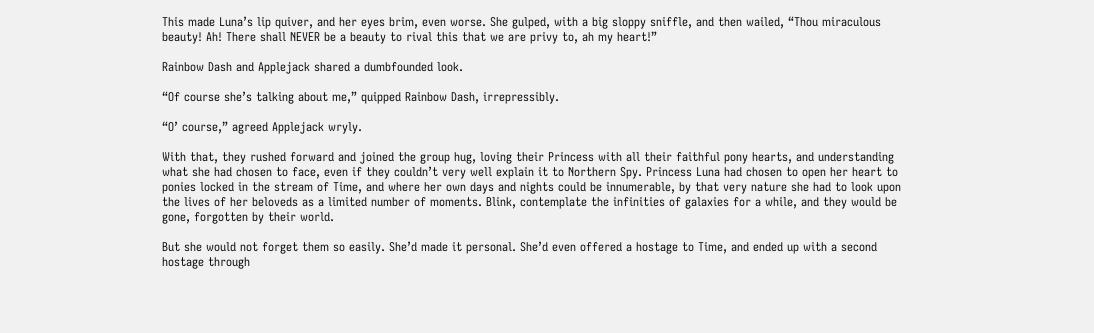This made Luna’s lip quiver, and her eyes brim, even worse. She gulped, with a big sloppy sniffle, and then wailed, “Thou miraculous beauty! Ah! There shall NEVER be a beauty to rival this that we are privy to, ah my heart!”

Rainbow Dash and Applejack shared a dumbfounded look.

“Of course she’s talking about me,” quipped Rainbow Dash, irrepressibly.

“O’ course,” agreed Applejack wryly.

With that, they rushed forward and joined the group hug, loving their Princess with all their faithful pony hearts, and understanding what she had chosen to face, even if they couldn’t very well explain it to Northern Spy. Princess Luna had chosen to open her heart to ponies locked in the stream of Time, and where her own days and nights could be innumerable, by that very nature she had to look upon the lives of her beloveds as a limited number of moments. Blink, contemplate the infinities of galaxies for a while, and they would be gone, forgotten by their world.

But she would not forget them so easily. She’d made it personal. She’d even offered a hostage to Time, and ended up with a second hostage through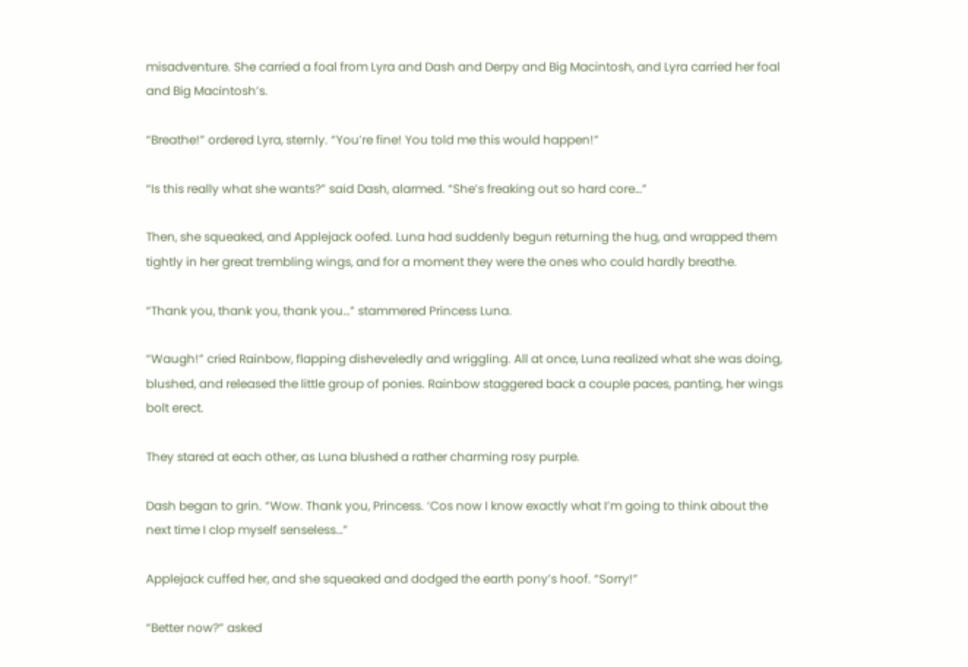misadventure. She carried a foal from Lyra and Dash and Derpy and Big Macintosh, and Lyra carried her foal and Big Macintosh’s.

“Breathe!” ordered Lyra, sternly. “You’re fine! You told me this would happen!”

“Is this really what she wants?” said Dash, alarmed. “She’s freaking out so hard core…”

Then, she squeaked, and Applejack oofed. Luna had suddenly begun returning the hug, and wrapped them tightly in her great trembling wings, and for a moment they were the ones who could hardly breathe.

“Thank you, thank you, thank you…” stammered Princess Luna.

“Waugh!” cried Rainbow, flapping disheveledly and wriggling. All at once, Luna realized what she was doing, blushed, and released the little group of ponies. Rainbow staggered back a couple paces, panting, her wings bolt erect.

They stared at each other, as Luna blushed a rather charming rosy purple.

Dash began to grin. “Wow. Thank you, Princess. ‘Cos now I know exactly what I’m going to think about the next time I clop myself senseless…”

Applejack cuffed her, and she squeaked and dodged the earth pony’s hoof. “Sorry!”

“Better now?” asked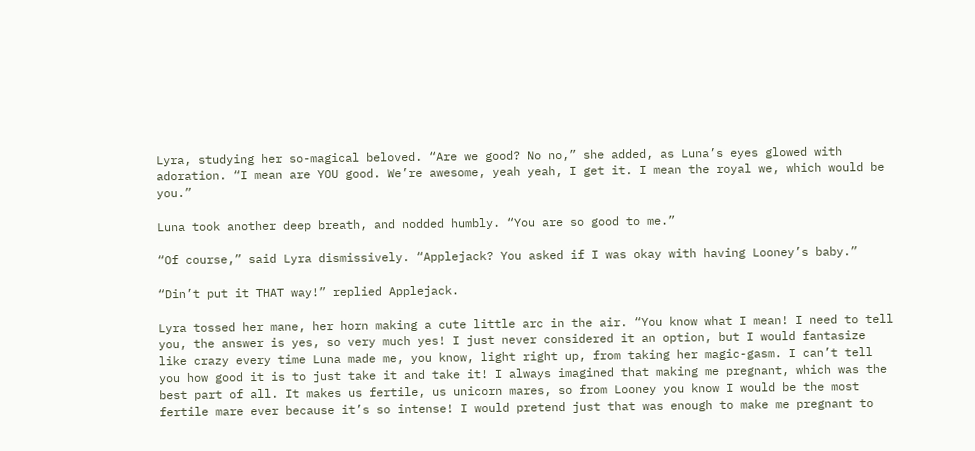Lyra, studying her so-magical beloved. “Are we good? No no,” she added, as Luna’s eyes glowed with adoration. “I mean are YOU good. We’re awesome, yeah yeah, I get it. I mean the royal we, which would be you.”

Luna took another deep breath, and nodded humbly. “You are so good to me.”

“Of course,” said Lyra dismissively. “Applejack? You asked if I was okay with having Looney’s baby.”

“Din’t put it THAT way!” replied Applejack.

Lyra tossed her mane, her horn making a cute little arc in the air. “You know what I mean! I need to tell you, the answer is yes, so very much yes! I just never considered it an option, but I would fantasize like crazy every time Luna made me, you know, light right up, from taking her magic-gasm. I can’t tell you how good it is to just take it and take it! I always imagined that making me pregnant, which was the best part of all. It makes us fertile, us unicorn mares, so from Looney you know I would be the most fertile mare ever because it’s so intense! I would pretend just that was enough to make me pregnant to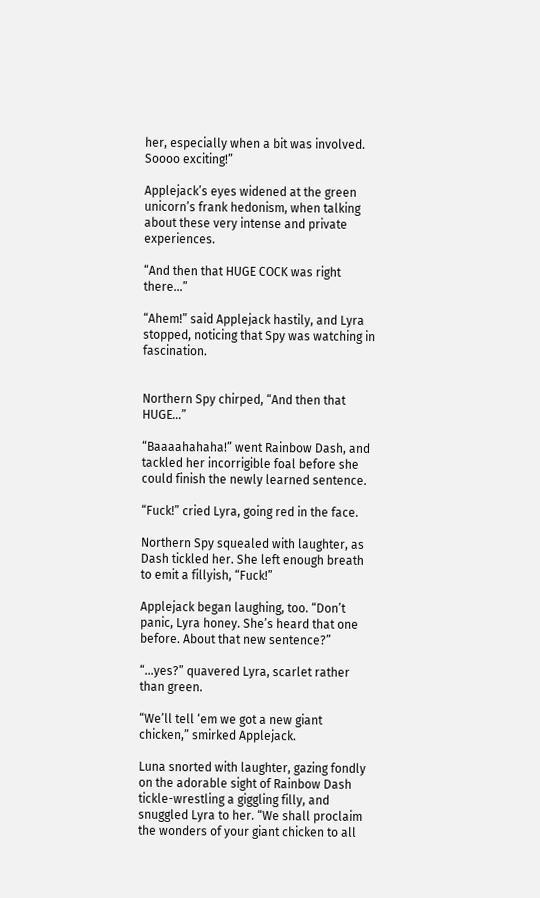her, especially when a bit was involved. Soooo exciting!”

Applejack’s eyes widened at the green unicorn’s frank hedonism, when talking about these very intense and private experiences.

“And then that HUGE COCK was right there…”

“Ahem!” said Applejack hastily, and Lyra stopped, noticing that Spy was watching in fascination.


Northern Spy chirped, “And then that HUGE…”

“Baaaahahaha!” went Rainbow Dash, and tackled her incorrigible foal before she could finish the newly learned sentence.

“Fuck!” cried Lyra, going red in the face.

Northern Spy squealed with laughter, as Dash tickled her. She left enough breath to emit a fillyish, “Fuck!”

Applejack began laughing, too. “Don’t panic, Lyra honey. She’s heard that one before. About that new sentence?”

“…yes?” quavered Lyra, scarlet rather than green.

“We’ll tell ‘em we got a new giant chicken,” smirked Applejack.

Luna snorted with laughter, gazing fondly on the adorable sight of Rainbow Dash tickle-wrestling a giggling filly, and snuggled Lyra to her. “We shall proclaim the wonders of your giant chicken to all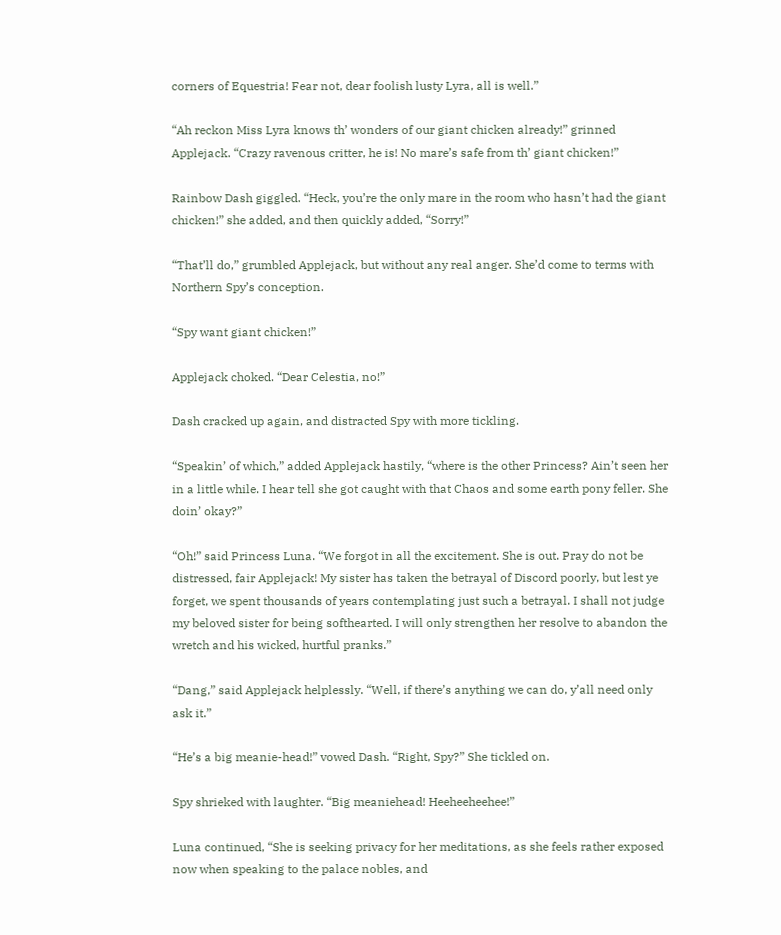corners of Equestria! Fear not, dear foolish lusty Lyra, all is well.”

“Ah reckon Miss Lyra knows th’ wonders of our giant chicken already!” grinned Applejack. “Crazy ravenous critter, he is! No mare’s safe from th’ giant chicken!”

Rainbow Dash giggled. “Heck, you’re the only mare in the room who hasn’t had the giant chicken!” she added, and then quickly added, “Sorry!”

“That’ll do,” grumbled Applejack, but without any real anger. She’d come to terms with Northern Spy’s conception.

“Spy want giant chicken!”

Applejack choked. “Dear Celestia, no!”

Dash cracked up again, and distracted Spy with more tickling.

“Speakin’ of which,” added Applejack hastily, “where is the other Princess? Ain’t seen her in a little while. I hear tell she got caught with that Chaos and some earth pony feller. She doin’ okay?”

“Oh!” said Princess Luna. “We forgot in all the excitement. She is out. Pray do not be distressed, fair Applejack! My sister has taken the betrayal of Discord poorly, but lest ye forget, we spent thousands of years contemplating just such a betrayal. I shall not judge my beloved sister for being softhearted. I will only strengthen her resolve to abandon the wretch and his wicked, hurtful pranks.”

“Dang,” said Applejack helplessly. “Well, if there’s anything we can do, y’all need only ask it.”

“He’s a big meanie-head!” vowed Dash. “Right, Spy?” She tickled on.

Spy shrieked with laughter. “Big meaniehead! Heeheeheehee!”

Luna continued, “She is seeking privacy for her meditations, as she feels rather exposed now when speaking to the palace nobles, and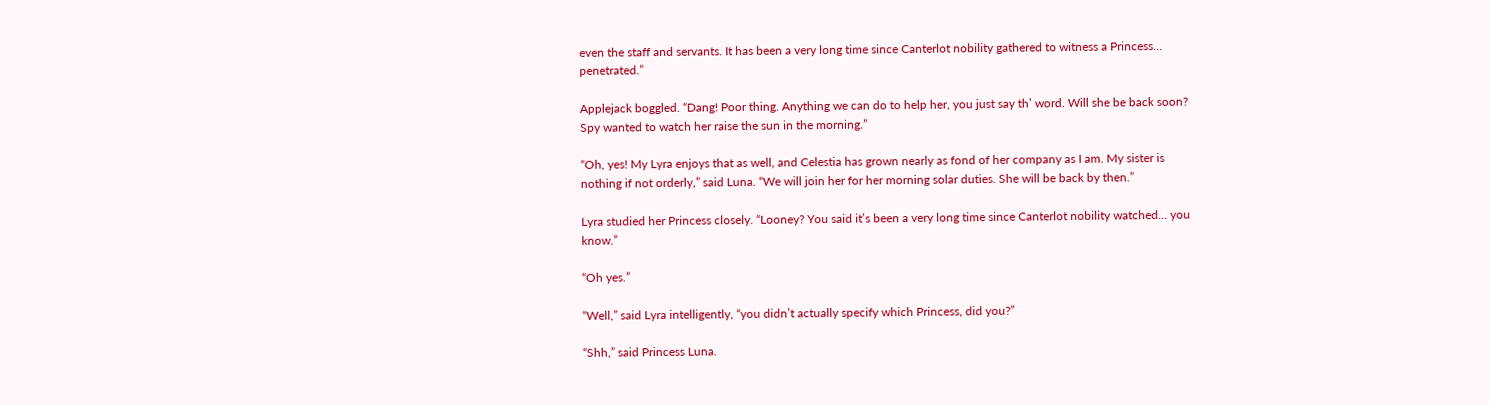even the staff and servants. It has been a very long time since Canterlot nobility gathered to witness a Princess… penetrated.”

Applejack boggled. “Dang! Poor thing. Anything we can do to help her, you just say th’ word. Will she be back soon? Spy wanted to watch her raise the sun in the morning.”

“Oh, yes! My Lyra enjoys that as well, and Celestia has grown nearly as fond of her company as I am. My sister is nothing if not orderly,” said Luna. “We will join her for her morning solar duties. She will be back by then.”

Lyra studied her Princess closely. “Looney? You said it’s been a very long time since Canterlot nobility watched… you know.”

“Oh yes.”

“Well,” said Lyra intelligently, “you didn’t actually specify which Princess, did you?”

“Shh,” said Princess Luna.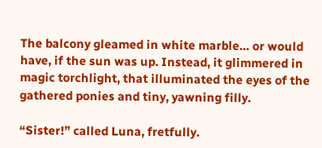The balcony gleamed in white marble… or would have, if the sun was up. Instead, it glimmered in magic torchlight, that illuminated the eyes of the gathered ponies and tiny, yawning filly.

“Sister!” called Luna, fretfully.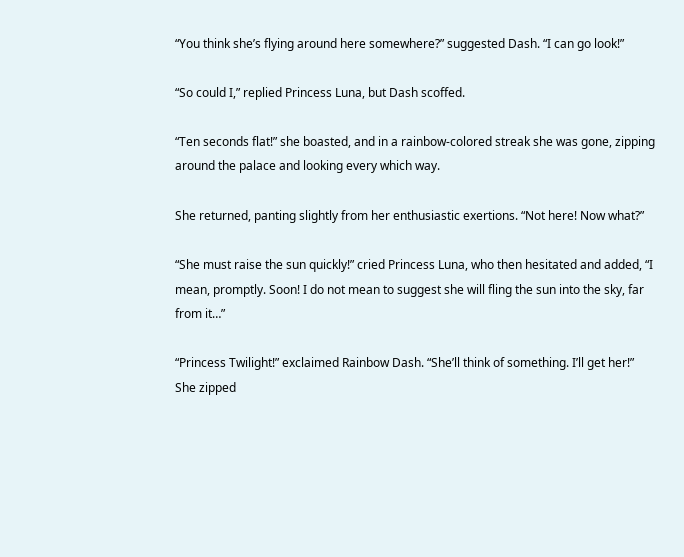“You think she’s flying around here somewhere?” suggested Dash. “I can go look!”

“So could I,” replied Princess Luna, but Dash scoffed.

“Ten seconds flat!” she boasted, and in a rainbow-colored streak she was gone, zipping around the palace and looking every which way.

She returned, panting slightly from her enthusiastic exertions. “Not here! Now what?”

“She must raise the sun quickly!” cried Princess Luna, who then hesitated and added, “I mean, promptly. Soon! I do not mean to suggest she will fling the sun into the sky, far from it…”

“Princess Twilight!” exclaimed Rainbow Dash. “She’ll think of something. I’ll get her!” She zipped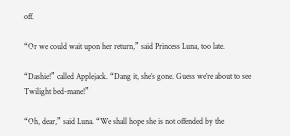off.

“Or we could wait upon her return,” said Princess Luna, too late.

“Dashie!” called Applejack. “Dang it, she’s gone. Guess we’re about to see Twilight bed-mane!”

“Oh, dear,” said Luna. “We shall hope she is not offended by the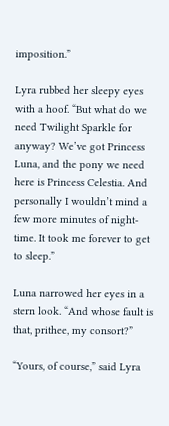imposition.”

Lyra rubbed her sleepy eyes with a hoof. “But what do we need Twilight Sparkle for anyway? We’ve got Princess Luna, and the pony we need here is Princess Celestia. And personally I wouldn’t mind a few more minutes of night-time. It took me forever to get to sleep.”

Luna narrowed her eyes in a stern look. “And whose fault is that, prithee, my consort?”

“Yours, of course,” said Lyra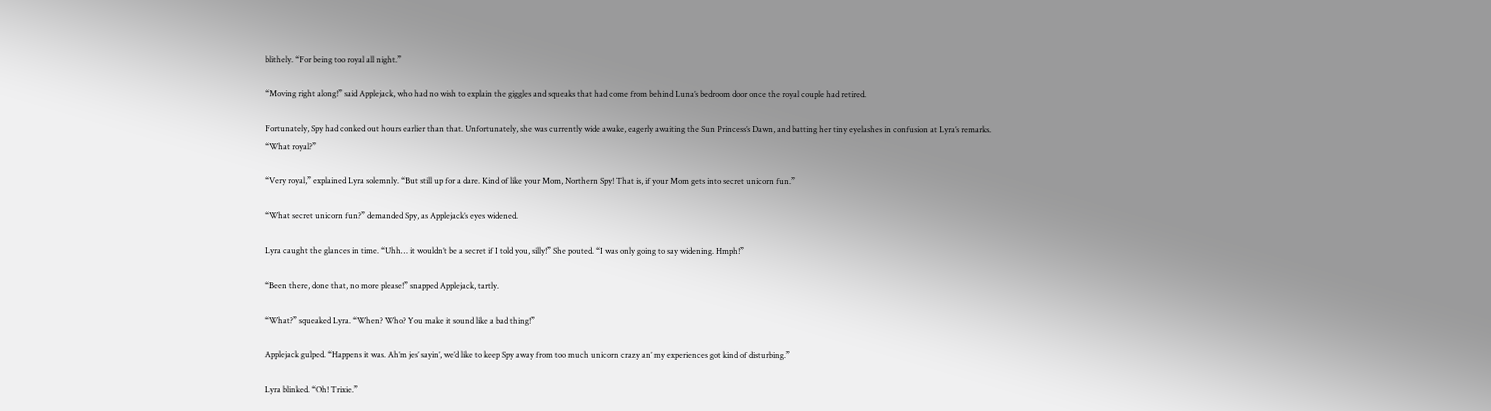blithely. “For being too royal all night.”

“Moving right along!” said Applejack, who had no wish to explain the giggles and squeaks that had come from behind Luna’s bedroom door once the royal couple had retired.

Fortunately, Spy had conked out hours earlier than that. Unfortunately, she was currently wide awake, eagerly awaiting the Sun Princess’s Dawn, and batting her tiny eyelashes in confusion at Lyra’s remarks. “What royal?”

“Very royal,” explained Lyra solemnly. “But still up for a dare. Kind of like your Mom, Northern Spy! That is, if your Mom gets into secret unicorn fun.”

“What secret unicorn fun?” demanded Spy, as Applejack’s eyes widened.

Lyra caught the glances in time. “Uhh… it wouldn’t be a secret if I told you, silly!” She pouted. “I was only going to say widening. Hmph!”

“Been there, done that, no more please!” snapped Applejack, tartly.

“What?” squeaked Lyra. “When? Who? You make it sound like a bad thing!”

Applejack gulped. “Happens it was. Ah’m jes’ sayin’, we’d like to keep Spy away from too much unicorn crazy an’ my experiences got kind of disturbing.”

Lyra blinked. “Oh! Trixie.”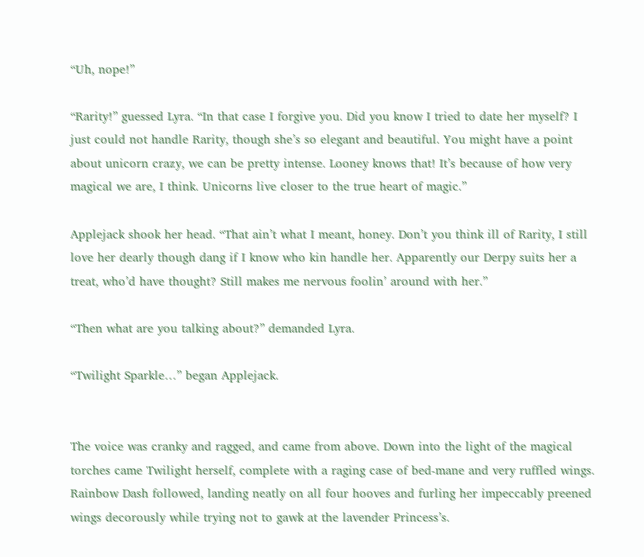“Uh, nope!”

“Rarity!” guessed Lyra. “In that case I forgive you. Did you know I tried to date her myself? I just could not handle Rarity, though she’s so elegant and beautiful. You might have a point about unicorn crazy, we can be pretty intense. Looney knows that! It’s because of how very magical we are, I think. Unicorns live closer to the true heart of magic.”

Applejack shook her head. “That ain’t what I meant, honey. Don’t you think ill of Rarity, I still love her dearly though dang if I know who kin handle her. Apparently our Derpy suits her a treat, who’d have thought? Still makes me nervous foolin’ around with her.”

“Then what are you talking about?” demanded Lyra.

“Twilight Sparkle…” began Applejack.


The voice was cranky and ragged, and came from above. Down into the light of the magical torches came Twilight herself, complete with a raging case of bed-mane and very ruffled wings. Rainbow Dash followed, landing neatly on all four hooves and furling her impeccably preened wings decorously while trying not to gawk at the lavender Princess’s.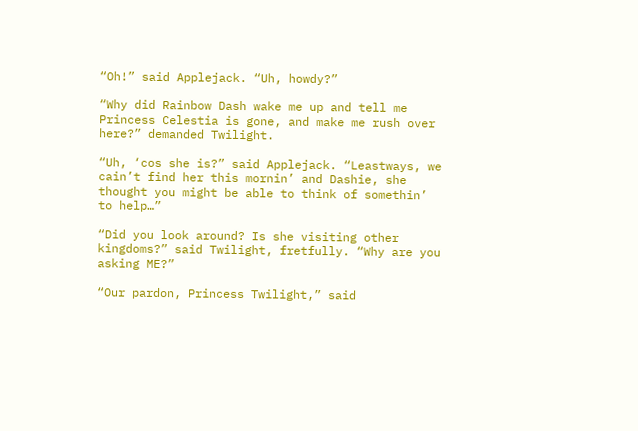“Oh!” said Applejack. “Uh, howdy?”

“Why did Rainbow Dash wake me up and tell me Princess Celestia is gone, and make me rush over here?” demanded Twilight.

“Uh, ‘cos she is?” said Applejack. “Leastways, we cain’t find her this mornin’ and Dashie, she thought you might be able to think of somethin’ to help…”

“Did you look around? Is she visiting other kingdoms?” said Twilight, fretfully. “Why are you asking ME?”

“Our pardon, Princess Twilight,” said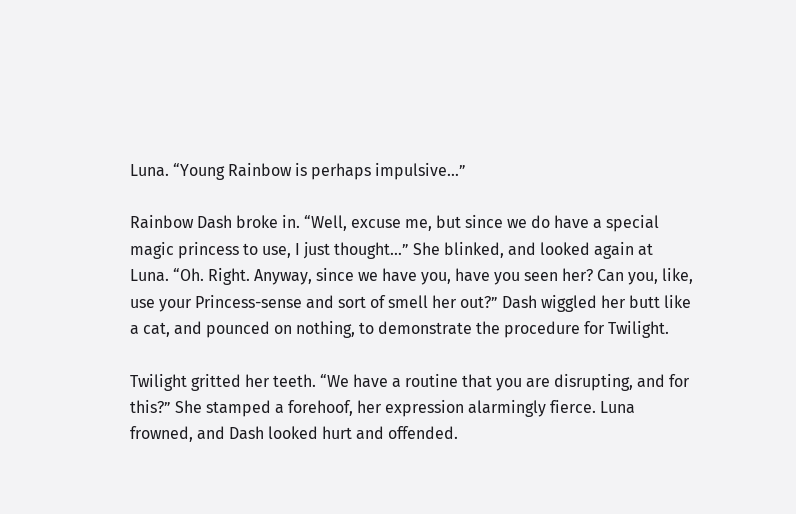Luna. “Young Rainbow is perhaps impulsive…”

Rainbow Dash broke in. “Well, excuse me, but since we do have a special magic princess to use, I just thought…” She blinked, and looked again at Luna. “Oh. Right. Anyway, since we have you, have you seen her? Can you, like, use your Princess-sense and sort of smell her out?” Dash wiggled her butt like a cat, and pounced on nothing, to demonstrate the procedure for Twilight.

Twilight gritted her teeth. “We have a routine that you are disrupting, and for this?” She stamped a forehoof, her expression alarmingly fierce. Luna frowned, and Dash looked hurt and offended.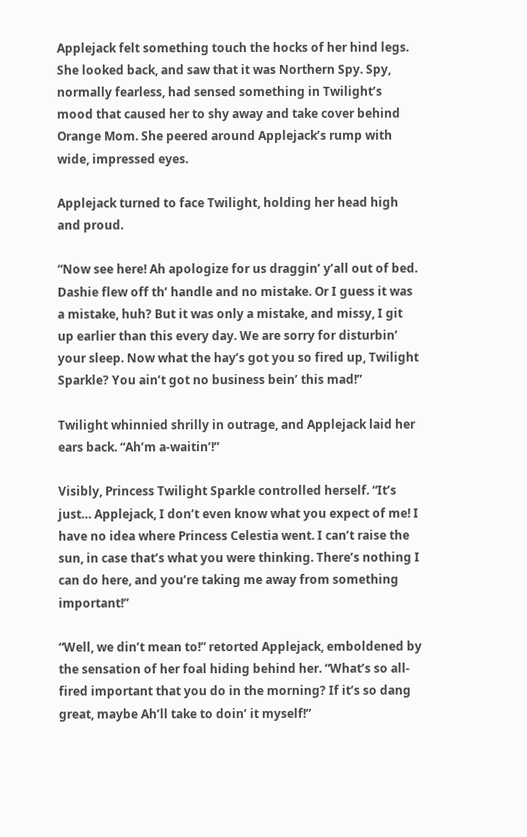Applejack felt something touch the hocks of her hind legs. She looked back, and saw that it was Northern Spy. Spy, normally fearless, had sensed something in Twilight’s mood that caused her to shy away and take cover behind Orange Mom. She peered around Applejack’s rump with wide, impressed eyes.

Applejack turned to face Twilight, holding her head high and proud.

“Now see here! Ah apologize for us draggin’ y’all out of bed. Dashie flew off th’ handle and no mistake. Or I guess it was a mistake, huh? But it was only a mistake, and missy, I git up earlier than this every day. We are sorry for disturbin’ your sleep. Now what the hay’s got you so fired up, Twilight Sparkle? You ain’t got no business bein’ this mad!”

Twilight whinnied shrilly in outrage, and Applejack laid her ears back. “Ah’m a-waitin’!”

Visibly, Princess Twilight Sparkle controlled herself. “It’s just… Applejack, I don’t even know what you expect of me! I have no idea where Princess Celestia went. I can’t raise the sun, in case that’s what you were thinking. There’s nothing I can do here, and you’re taking me away from something important!”

“Well, we din’t mean to!” retorted Applejack, emboldened by the sensation of her foal hiding behind her. “What’s so all-fired important that you do in the morning? If it’s so dang great, maybe Ah’ll take to doin’ it myself!”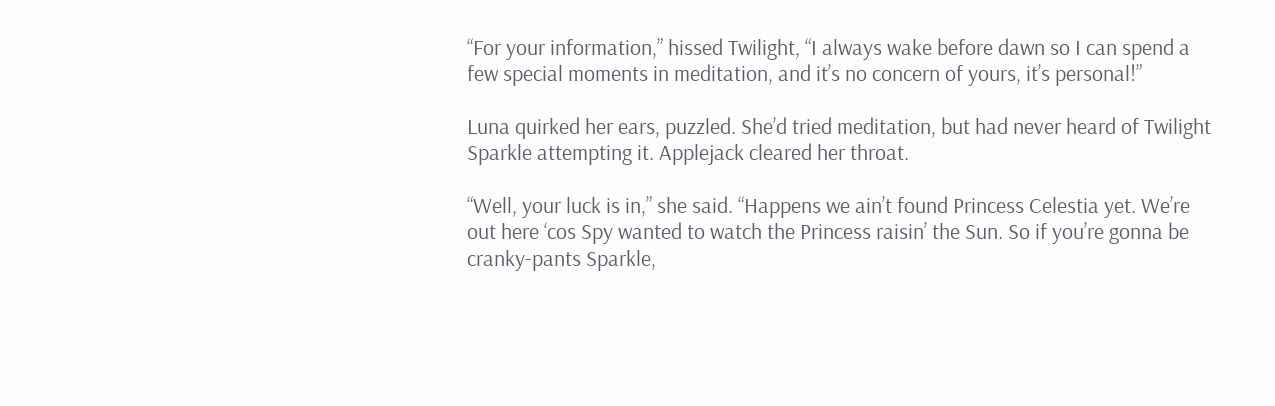“For your information,” hissed Twilight, “I always wake before dawn so I can spend a few special moments in meditation, and it’s no concern of yours, it’s personal!”

Luna quirked her ears, puzzled. She’d tried meditation, but had never heard of Twilight Sparkle attempting it. Applejack cleared her throat.

“Well, your luck is in,” she said. “Happens we ain’t found Princess Celestia yet. We’re out here ‘cos Spy wanted to watch the Princess raisin’ the Sun. So if you’re gonna be cranky-pants Sparkle,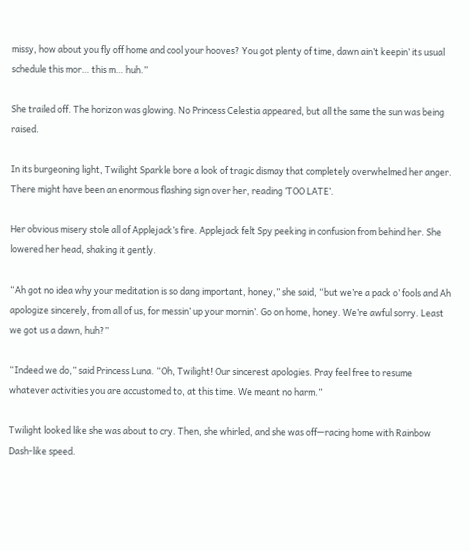missy, how about you fly off home and cool your hooves? You got plenty of time, dawn ain’t keepin’ its usual schedule this mor… this m… huh.”

She trailed off. The horizon was glowing. No Princess Celestia appeared, but all the same the sun was being raised.

In its burgeoning light, Twilight Sparkle bore a look of tragic dismay that completely overwhelmed her anger. There might have been an enormous flashing sign over her, reading ‘TOO LATE’.

Her obvious misery stole all of Applejack’s fire. Applejack felt Spy peeking in confusion from behind her. She lowered her head, shaking it gently.

“Ah got no idea why your meditation is so dang important, honey,” she said, “but we’re a pack o’ fools and Ah apologize sincerely, from all of us, for messin’ up your mornin’. Go on home, honey. We’re awful sorry. Least we got us a dawn, huh?”

“Indeed we do,” said Princess Luna. “Oh, Twilight! Our sincerest apologies. Pray feel free to resume whatever activities you are accustomed to, at this time. We meant no harm.”

Twilight looked like she was about to cry. Then, she whirled, and she was off—racing home with Rainbow Dash-like speed.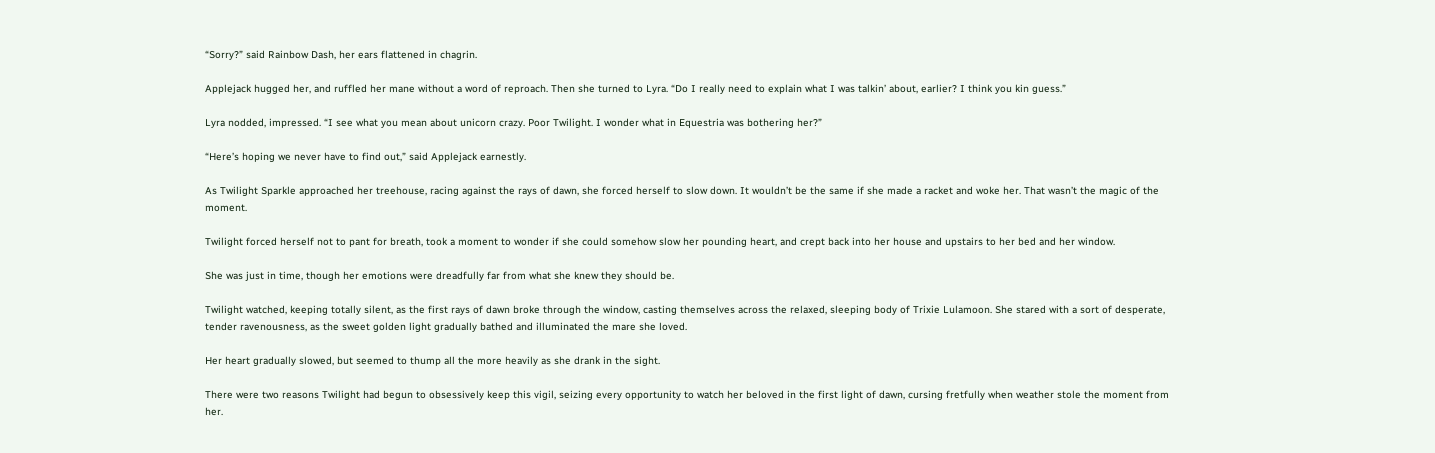“Sorry?” said Rainbow Dash, her ears flattened in chagrin.

Applejack hugged her, and ruffled her mane without a word of reproach. Then she turned to Lyra. “Do I really need to explain what I was talkin’ about, earlier? I think you kin guess.”

Lyra nodded, impressed. “I see what you mean about unicorn crazy. Poor Twilight. I wonder what in Equestria was bothering her?”

“Here’s hoping we never have to find out,” said Applejack earnestly.

As Twilight Sparkle approached her treehouse, racing against the rays of dawn, she forced herself to slow down. It wouldn’t be the same if she made a racket and woke her. That wasn’t the magic of the moment.

Twilight forced herself not to pant for breath, took a moment to wonder if she could somehow slow her pounding heart, and crept back into her house and upstairs to her bed and her window.

She was just in time, though her emotions were dreadfully far from what she knew they should be.

Twilight watched, keeping totally silent, as the first rays of dawn broke through the window, casting themselves across the relaxed, sleeping body of Trixie Lulamoon. She stared with a sort of desperate, tender ravenousness, as the sweet golden light gradually bathed and illuminated the mare she loved.

Her heart gradually slowed, but seemed to thump all the more heavily as she drank in the sight.

There were two reasons Twilight had begun to obsessively keep this vigil, seizing every opportunity to watch her beloved in the first light of dawn, cursing fretfully when weather stole the moment from her.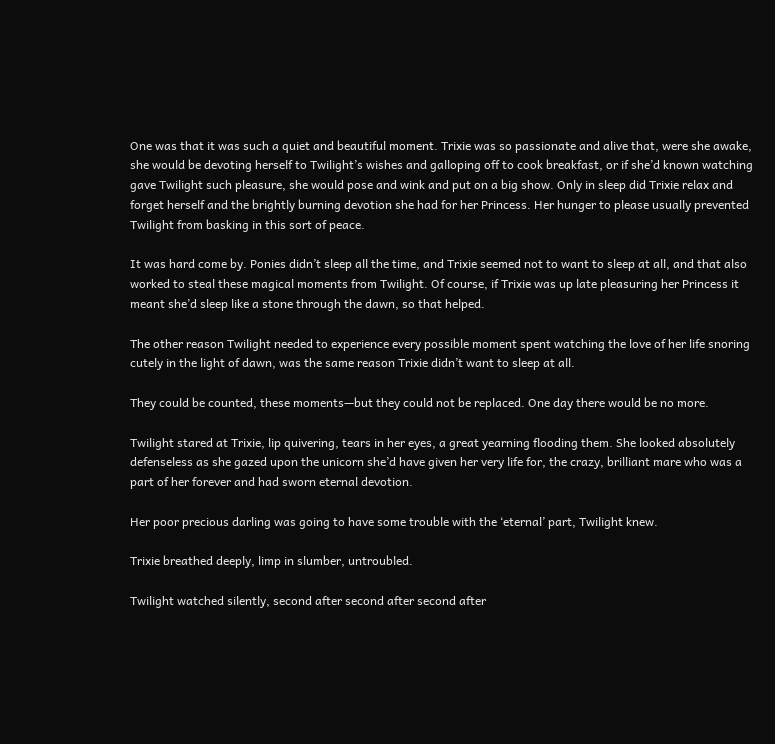One was that it was such a quiet and beautiful moment. Trixie was so passionate and alive that, were she awake, she would be devoting herself to Twilight’s wishes and galloping off to cook breakfast, or if she’d known watching gave Twilight such pleasure, she would pose and wink and put on a big show. Only in sleep did Trixie relax and forget herself and the brightly burning devotion she had for her Princess. Her hunger to please usually prevented Twilight from basking in this sort of peace.

It was hard come by. Ponies didn’t sleep all the time, and Trixie seemed not to want to sleep at all, and that also worked to steal these magical moments from Twilight. Of course, if Trixie was up late pleasuring her Princess it meant she’d sleep like a stone through the dawn, so that helped.

The other reason Twilight needed to experience every possible moment spent watching the love of her life snoring cutely in the light of dawn, was the same reason Trixie didn’t want to sleep at all.

They could be counted, these moments—but they could not be replaced. One day there would be no more.

Twilight stared at Trixie, lip quivering, tears in her eyes, a great yearning flooding them. She looked absolutely defenseless as she gazed upon the unicorn she’d have given her very life for, the crazy, brilliant mare who was a part of her forever and had sworn eternal devotion.

Her poor precious darling was going to have some trouble with the ‘eternal’ part, Twilight knew.

Trixie breathed deeply, limp in slumber, untroubled.

Twilight watched silently, second after second after second after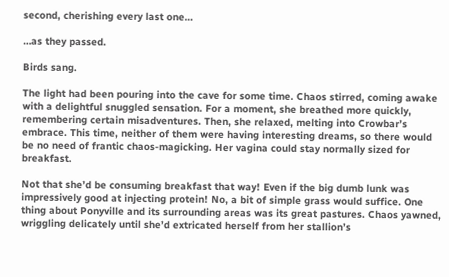second, cherishing every last one…

…as they passed.

Birds sang.

The light had been pouring into the cave for some time. Chaos stirred, coming awake with a delightful snuggled sensation. For a moment, she breathed more quickly, remembering certain misadventures. Then, she relaxed, melting into Crowbar’s embrace. This time, neither of them were having interesting dreams, so there would be no need of frantic chaos-magicking. Her vagina could stay normally sized for breakfast.

Not that she’d be consuming breakfast that way! Even if the big dumb lunk was impressively good at injecting protein! No, a bit of simple grass would suffice. One thing about Ponyville and its surrounding areas was its great pastures. Chaos yawned, wriggling delicately until she’d extricated herself from her stallion’s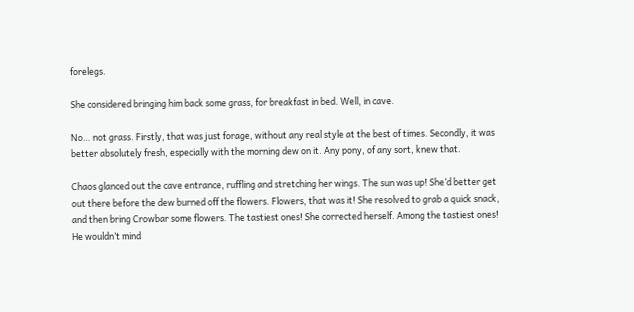forelegs.

She considered bringing him back some grass, for breakfast in bed. Well, in cave.

No… not grass. Firstly, that was just forage, without any real style at the best of times. Secondly, it was better absolutely fresh, especially with the morning dew on it. Any pony, of any sort, knew that.

Chaos glanced out the cave entrance, ruffling and stretching her wings. The sun was up! She’d better get out there before the dew burned off the flowers. Flowers, that was it! She resolved to grab a quick snack, and then bring Crowbar some flowers. The tastiest ones! She corrected herself. Among the tastiest ones! He wouldn’t mind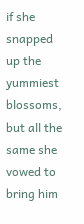if she snapped up the yummiest blossoms, but all the same she vowed to bring him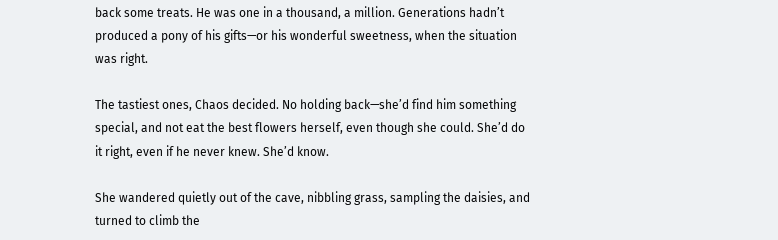back some treats. He was one in a thousand, a million. Generations hadn’t produced a pony of his gifts—or his wonderful sweetness, when the situation was right.

The tastiest ones, Chaos decided. No holding back—she’d find him something special, and not eat the best flowers herself, even though she could. She’d do it right, even if he never knew. She’d know.

She wandered quietly out of the cave, nibbling grass, sampling the daisies, and turned to climb the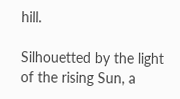hill.

Silhouetted by the light of the rising Sun, a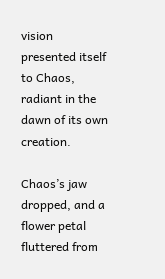vision presented itself to Chaos, radiant in the dawn of its own creation.

Chaos’s jaw dropped, and a flower petal fluttered from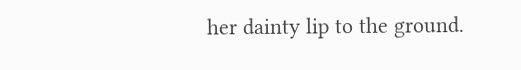her dainty lip to the ground.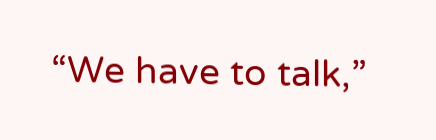“We have to talk,”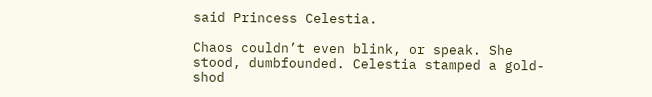said Princess Celestia.

Chaos couldn’t even blink, or speak. She stood, dumbfounded. Celestia stamped a gold-shod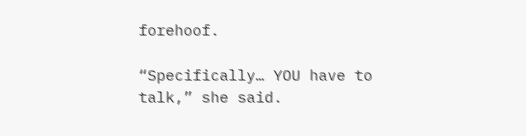forehoof.

“Specifically… YOU have to talk,” she said.